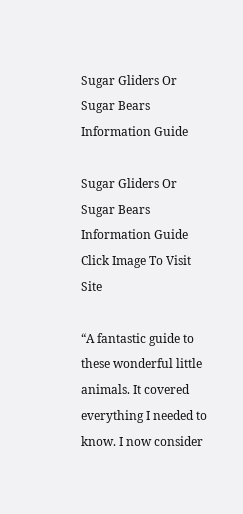Sugar Gliders Or Sugar Bears Information Guide

Sugar Gliders Or Sugar Bears Information Guide
Click Image To Visit Site

“A fantastic guide to these wonderful little animals. It covered everything I needed to know. I now consider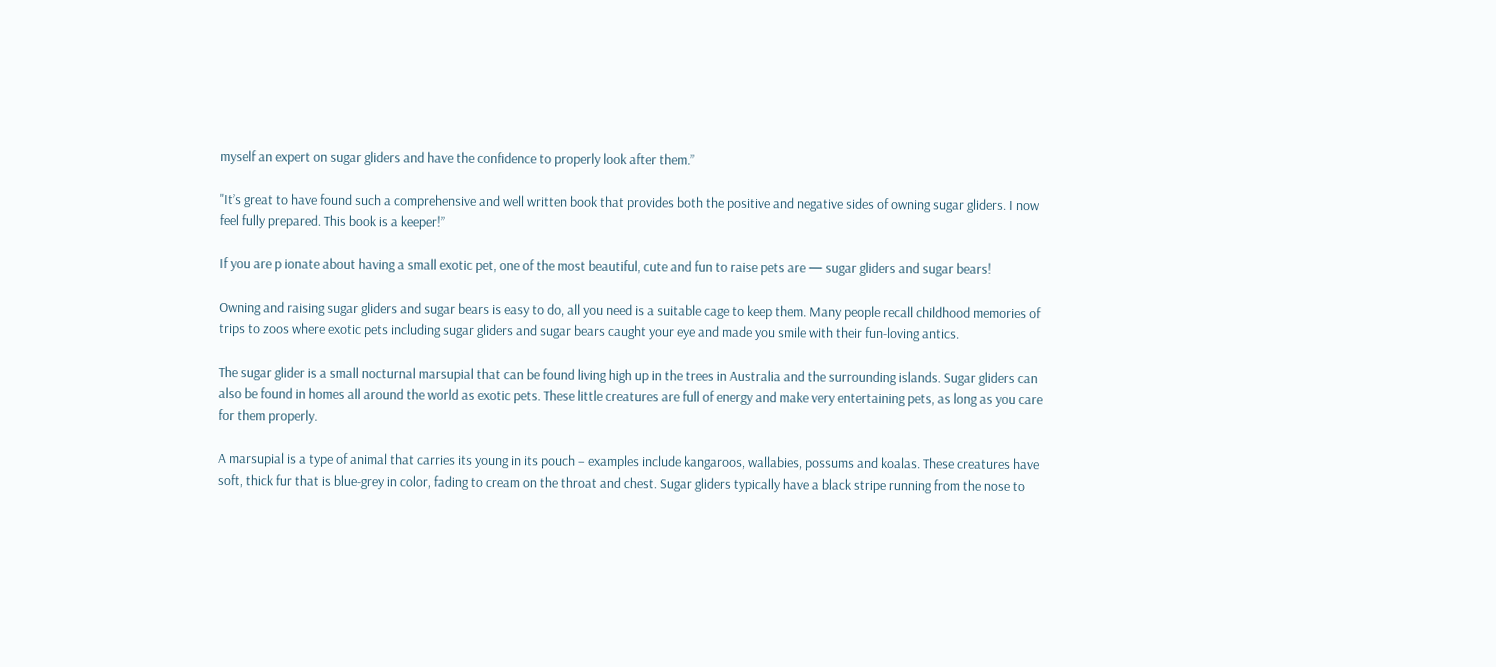myself an expert on sugar gliders and have the confidence to properly look after them.”

"It’s great to have found such a comprehensive and well written book that provides both the positive and negative sides of owning sugar gliders. I now feel fully prepared. This book is a keeper!”

If you are p ionate about having a small exotic pet, one of the most beautiful, cute and fun to raise pets are — sugar gliders and sugar bears!

Owning and raising sugar gliders and sugar bears is easy to do, all you need is a suitable cage to keep them. Many people recall childhood memories of trips to zoos where exotic pets including sugar gliders and sugar bears caught your eye and made you smile with their fun-loving antics.

The sugar glider is a small nocturnal marsupial that can be found living high up in the trees in Australia and the surrounding islands. Sugar gliders can also be found in homes all around the world as exotic pets. These little creatures are full of energy and make very entertaining pets, as long as you care for them properly.

A marsupial is a type of animal that carries its young in its pouch – examples include kangaroos, wallabies, possums and koalas. These creatures have soft, thick fur that is blue-grey in color, fading to cream on the throat and chest. Sugar gliders typically have a black stripe running from the nose to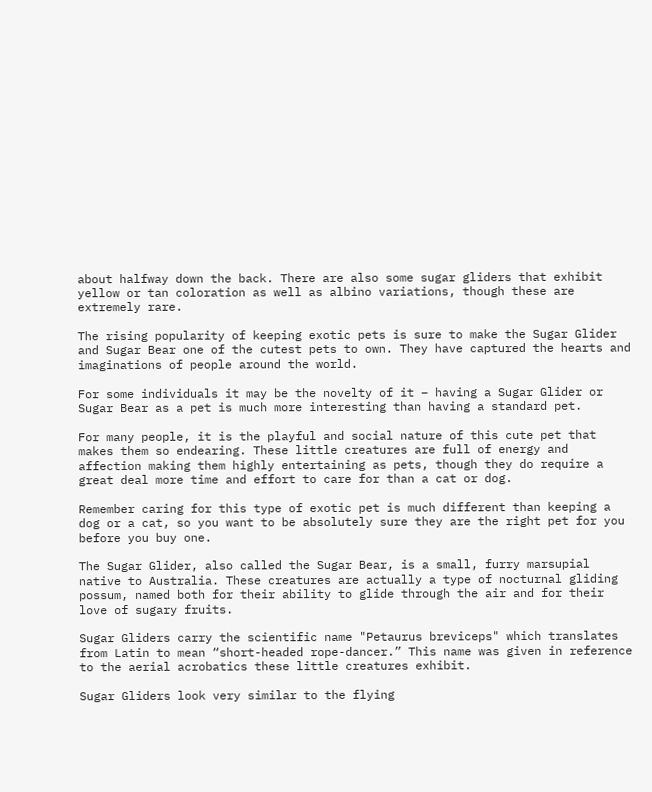about halfway down the back. There are also some sugar gliders that exhibit yellow or tan coloration as well as albino variations, though these are extremely rare.

The rising popularity of keeping exotic pets is sure to make the Sugar Glider and Sugar Bear one of the cutest pets to own. They have captured the hearts and imaginations of people around the world.

For some individuals it may be the novelty of it – having a Sugar Glider or Sugar Bear as a pet is much more interesting than having a standard pet.

For many people, it is the playful and social nature of this cute pet that makes them so endearing. These little creatures are full of energy and affection making them highly entertaining as pets, though they do require a great deal more time and effort to care for than a cat or dog.

Remember caring for this type of exotic pet is much different than keeping a dog or a cat, so you want to be absolutely sure they are the right pet for you before you buy one.

The Sugar Glider, also called the Sugar Bear, is a small, furry marsupial native to Australia. These creatures are actually a type of nocturnal gliding possum, named both for their ability to glide through the air and for their love of sugary fruits.

Sugar Gliders carry the scientific name "Petaurus breviceps" which translates from Latin to mean “short-headed rope-dancer.” This name was given in reference to the aerial acrobatics these little creatures exhibit.

Sugar Gliders look very similar to the flying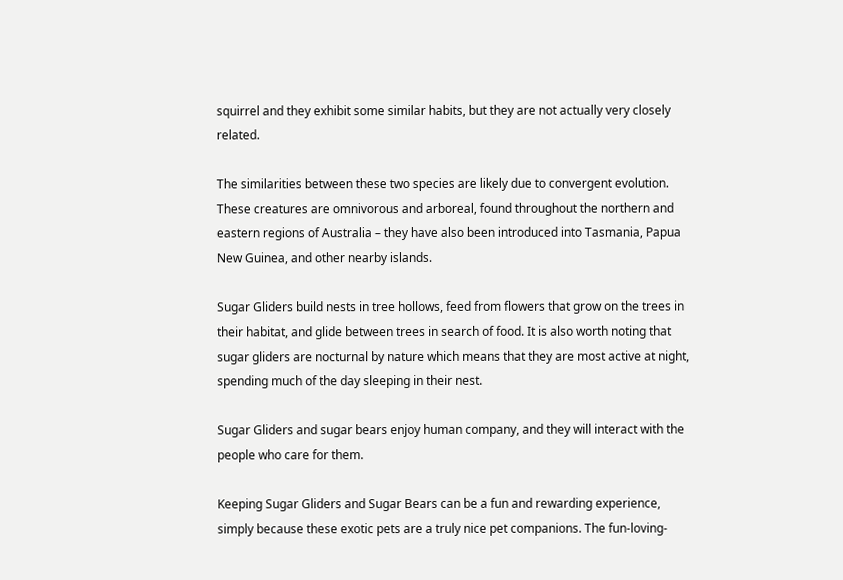squirrel and they exhibit some similar habits, but they are not actually very closely related.

The similarities between these two species are likely due to convergent evolution. These creatures are omnivorous and arboreal, found throughout the northern and eastern regions of Australia – they have also been introduced into Tasmania, Papua New Guinea, and other nearby islands.

Sugar Gliders build nests in tree hollows, feed from flowers that grow on the trees in their habitat, and glide between trees in search of food. It is also worth noting that sugar gliders are nocturnal by nature which means that they are most active at night, spending much of the day sleeping in their nest.

Sugar Gliders and sugar bears enjoy human company, and they will interact with the people who care for them.

Keeping Sugar Gliders and Sugar Bears can be a fun and rewarding experience, simply because these exotic pets are a truly nice pet companions. The fun-loving-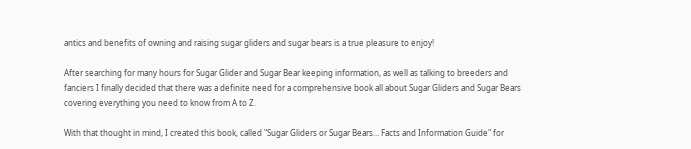antics and benefits of owning and raising sugar gliders and sugar bears is a true pleasure to enjoy!

After searching for many hours for Sugar Glider and Sugar Bear keeping information, as well as talking to breeders and fanciers I finally decided that there was a definite need for a comprehensive book all about Sugar Gliders and Sugar Bears covering everything you need to know from A to Z.

With that thought in mind, I created this book, called "Sugar Gliders or Sugar Bears… Facts and Information Guide" for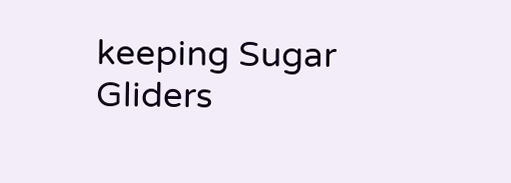keeping Sugar Gliders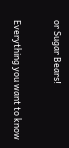or Sugar Bears!

Everything you want to know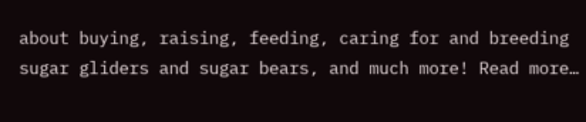about buying, raising, feeding, caring for and breeding sugar gliders and sugar bears, and much more! Read more…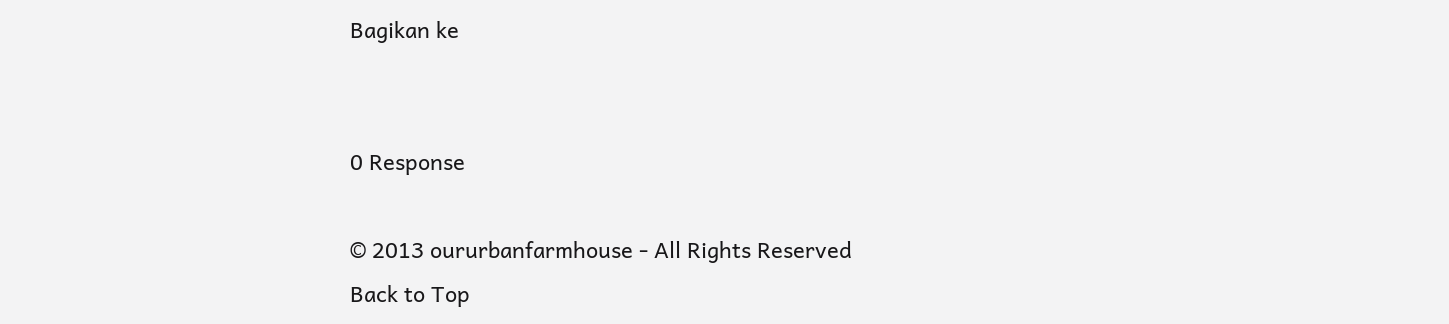Bagikan ke


0 Response

© 2013 oururbanfarmhouse - All Rights Reserved
Back to Top